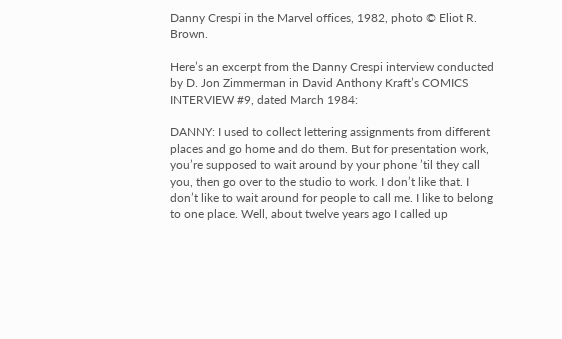Danny Crespi in the Marvel offices, 1982, photo © Eliot R. Brown.

Here’s an excerpt from the Danny Crespi interview conducted by D. Jon Zimmerman in David Anthony Kraft’s COMICS INTERVIEW #9, dated March 1984:

DANNY: I used to collect lettering assignments from different places and go home and do them. But for presentation work, you’re supposed to wait around by your phone ’til they call you, then go over to the studio to work. I don’t like that. I don’t like to wait around for people to call me. I like to belong to one place. Well, about twelve years ago I called up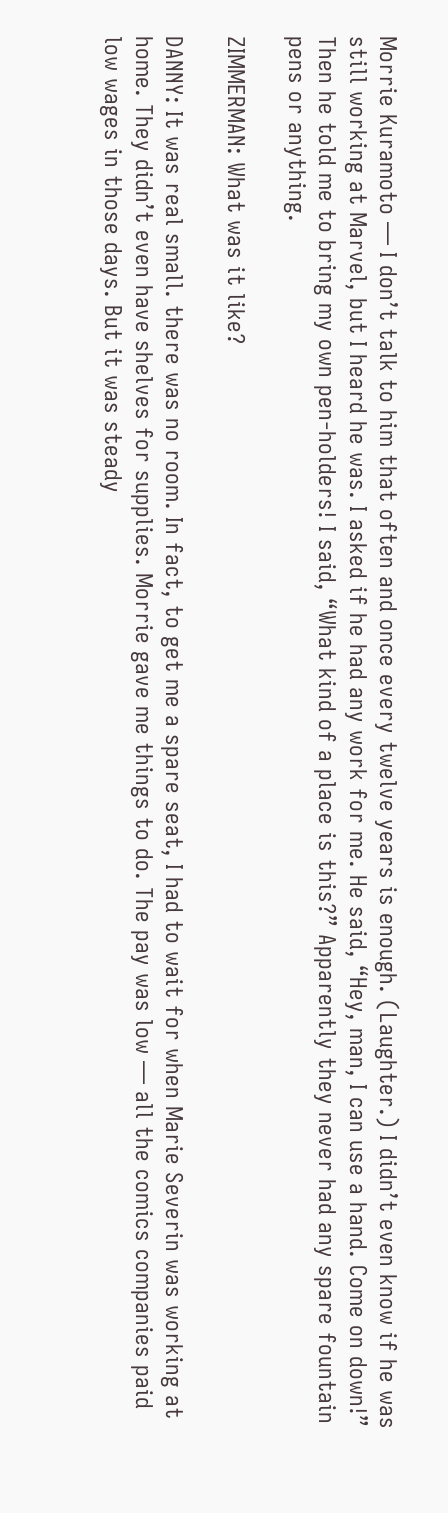Morrie Kuramoto — I don’t talk to him that often and once every twelve years is enough. (Laughter.) I didn’t even know if he was still working at Marvel, but I heard he was. I asked if he had any work for me. He said, “Hey, man, I can use a hand. Come on down!” Then he told me to bring my own pen-holders! I said, “What kind of a place is this?” Apparently they never had any spare fountain pens or anything.

ZIMMERMAN: What was it like?

DANNY: It was real small. there was no room. In fact, to get me a spare seat, I had to wait for when Marie Severin was working at home. They didn’t even have shelves for supplies. Morrie gave me things to do. The pay was low — all the comics companies paid low wages in those days. But it was steady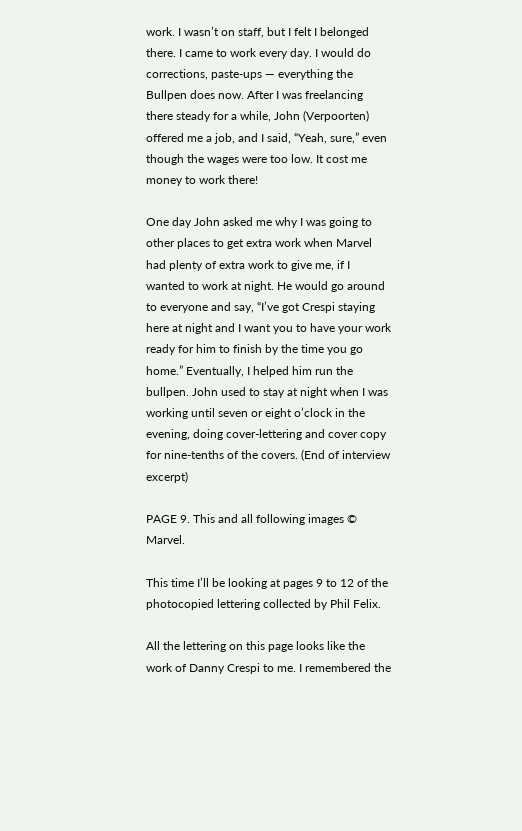work. I wasn’t on staff, but I felt I belonged there. I came to work every day. I would do corrections, paste-ups — everything the Bullpen does now. After I was freelancing there steady for a while, John (Verpoorten) offered me a job, and I said, “Yeah, sure,” even though the wages were too low. It cost me money to work there!

One day John asked me why I was going to other places to get extra work when Marvel had plenty of extra work to give me, if I wanted to work at night. He would go around to everyone and say, “I’ve got Crespi staying here at night and I want you to have your work ready for him to finish by the time you go home.” Eventually, I helped him run the bullpen. John used to stay at night when I was working until seven or eight o’clock in the evening, doing cover-lettering and cover copy for nine-tenths of the covers. (End of interview excerpt)

PAGE 9. This and all following images © Marvel.

This time I’ll be looking at pages 9 to 12 of the photocopied lettering collected by Phil Felix.

All the lettering on this page looks like the work of Danny Crespi to me. I remembered the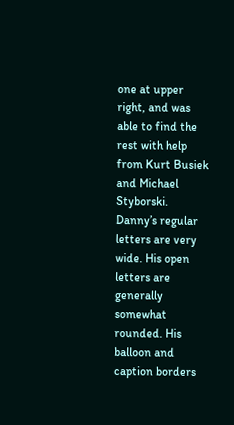one at upper right, and was able to find the rest with help from Kurt Busiek and Michael Styborski. Danny’s regular letters are very wide. His open letters are generally somewhat rounded. His balloon and caption borders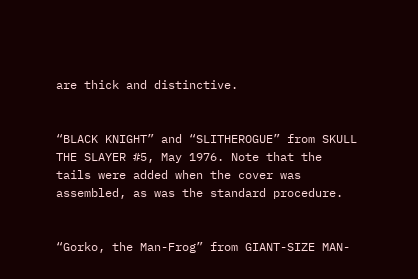are thick and distinctive.


“BLACK KNIGHT” and “SLITHEROGUE” from SKULL THE SLAYER #5, May 1976. Note that the tails were added when the cover was assembled, as was the standard procedure.


“Gorko, the Man-Frog” from GIANT-SIZE MAN-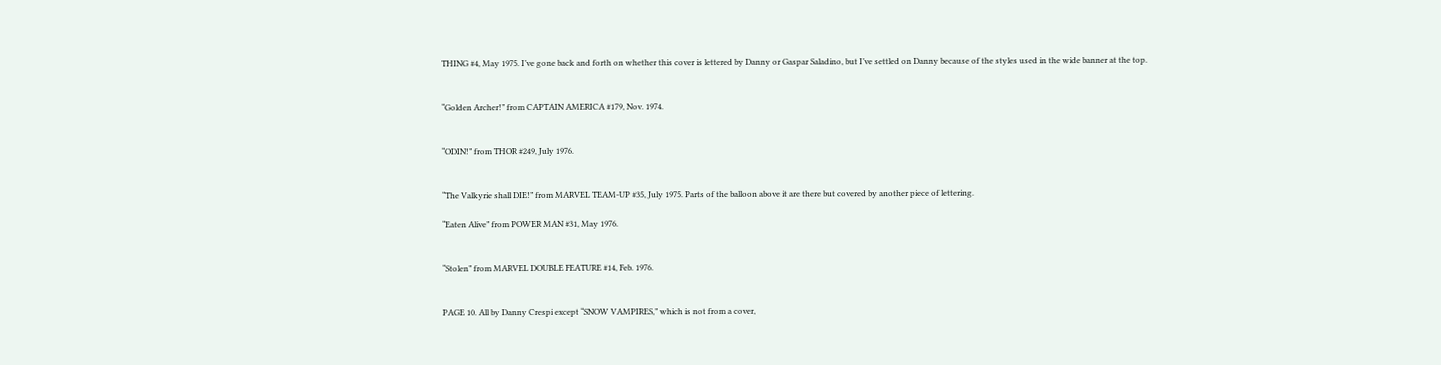THING #4, May 1975. I’ve gone back and forth on whether this cover is lettered by Danny or Gaspar Saladino, but I’ve settled on Danny because of the styles used in the wide banner at the top.


“Golden Archer!” from CAPTAIN AMERICA #179, Nov. 1974.


“ODIN!” from THOR #249, July 1976.


“The Valkyrie shall DIE!” from MARVEL TEAM-UP #35, July 1975. Parts of the balloon above it are there but covered by another piece of lettering.

“Eaten Alive” from POWER MAN #31, May 1976.


“Stolen” from MARVEL DOUBLE FEATURE #14, Feb. 1976.


PAGE 10. All by Danny Crespi except “SNOW VAMPIRES,” which is not from a cover,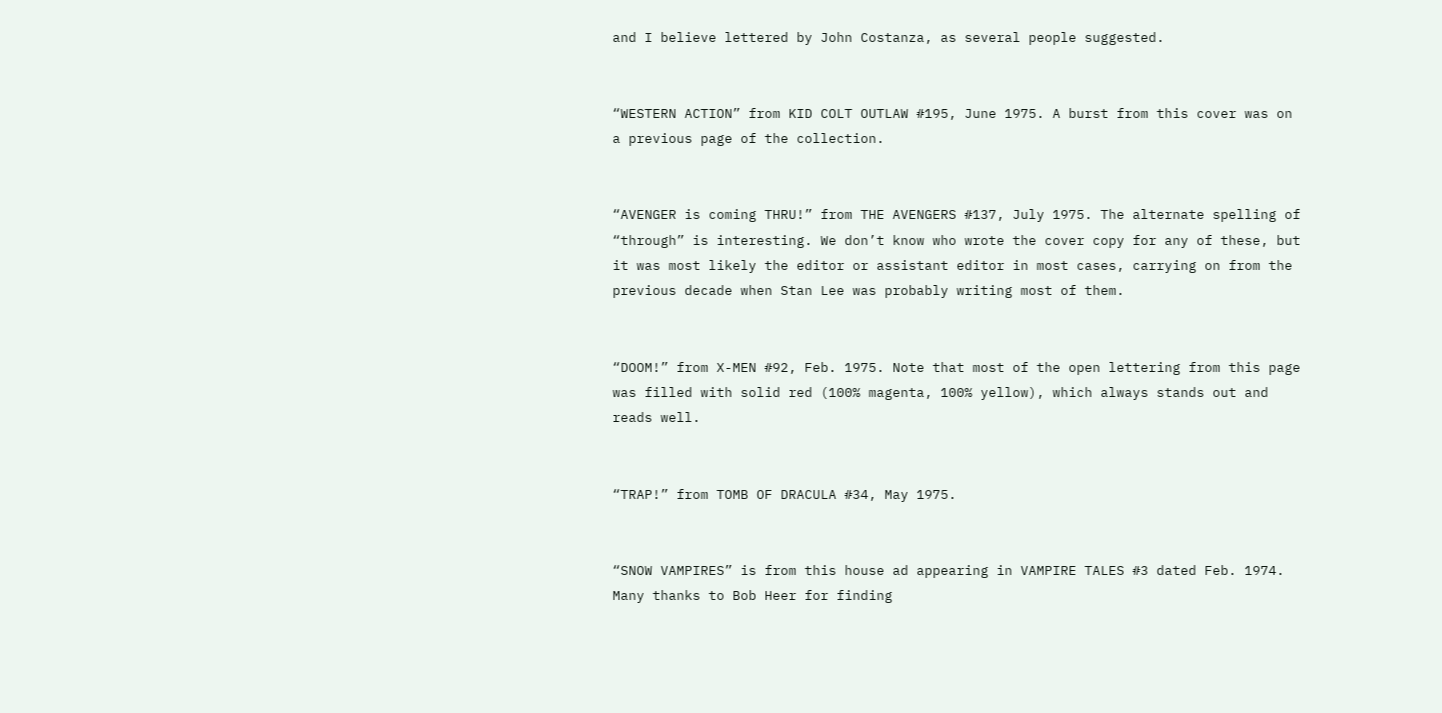and I believe lettered by John Costanza, as several people suggested.


“WESTERN ACTION” from KID COLT OUTLAW #195, June 1975. A burst from this cover was on a previous page of the collection.


“AVENGER is coming THRU!” from THE AVENGERS #137, July 1975. The alternate spelling of “through” is interesting. We don’t know who wrote the cover copy for any of these, but it was most likely the editor or assistant editor in most cases, carrying on from the previous decade when Stan Lee was probably writing most of them.


“DOOM!” from X-MEN #92, Feb. 1975. Note that most of the open lettering from this page was filled with solid red (100% magenta, 100% yellow), which always stands out and reads well.


“TRAP!” from TOMB OF DRACULA #34, May 1975.


“SNOW VAMPIRES” is from this house ad appearing in VAMPIRE TALES #3 dated Feb. 1974. Many thanks to Bob Heer for finding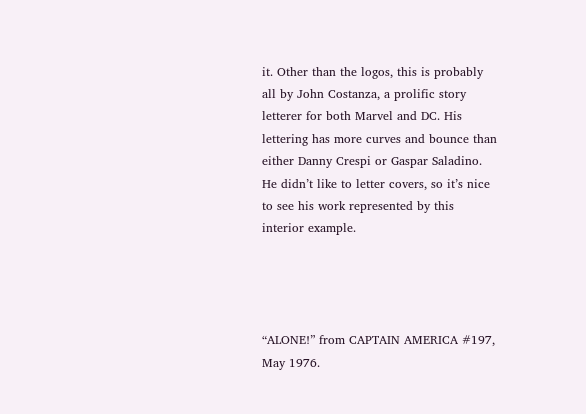it. Other than the logos, this is probably all by John Costanza, a prolific story letterer for both Marvel and DC. His lettering has more curves and bounce than either Danny Crespi or Gaspar Saladino. He didn’t like to letter covers, so it’s nice to see his work represented by this interior example.




“ALONE!” from CAPTAIN AMERICA #197, May 1976.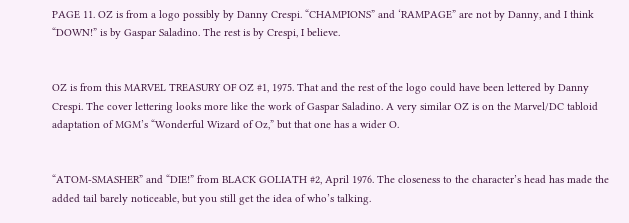PAGE 11. OZ is from a logo possibly by Danny Crespi. “CHAMPIONS” and ‘RAMPAGE” are not by Danny, and I think “DOWN!” is by Gaspar Saladino. The rest is by Crespi, I believe.


OZ is from this MARVEL TREASURY OF OZ #1, 1975. That and the rest of the logo could have been lettered by Danny Crespi. The cover lettering looks more like the work of Gaspar Saladino. A very similar OZ is on the Marvel/DC tabloid adaptation of MGM’s “Wonderful Wizard of Oz,” but that one has a wider O.


“ATOM-SMASHER” and “DIE!” from BLACK GOLIATH #2, April 1976. The closeness to the character’s head has made the added tail barely noticeable, but you still get the idea of who’s talking.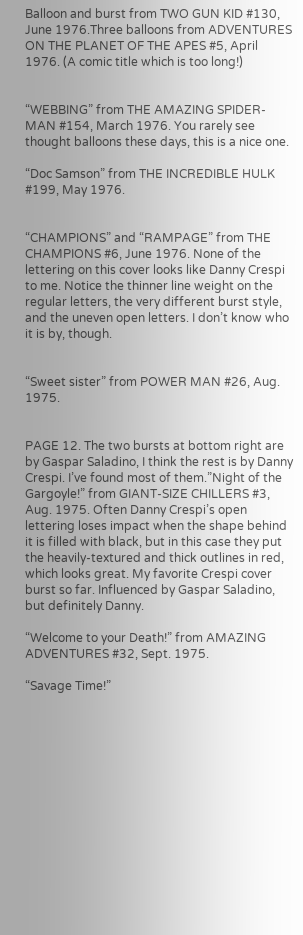Balloon and burst from TWO GUN KID #130, June 1976.Three balloons from ADVENTURES ON THE PLANET OF THE APES #5, April 1976. (A comic title which is too long!)


“WEBBING” from THE AMAZING SPIDER-MAN #154, March 1976. You rarely see thought balloons these days, this is a nice one.

“Doc Samson” from THE INCREDIBLE HULK #199, May 1976.


“CHAMPIONS” and “RAMPAGE” from THE CHAMPIONS #6, June 1976. None of the lettering on this cover looks like Danny Crespi to me. Notice the thinner line weight on the regular letters, the very different burst style, and the uneven open letters. I don’t know who it is by, though.


“Sweet sister” from POWER MAN #26, Aug. 1975.


PAGE 12. The two bursts at bottom right are by Gaspar Saladino, I think the rest is by Danny Crespi. I’ve found most of them.”Night of the Gargoyle!” from GIANT-SIZE CHILLERS #3, Aug. 1975. Often Danny Crespi’s open lettering loses impact when the shape behind it is filled with black, but in this case they put the heavily-textured and thick outlines in red, which looks great. My favorite Crespi cover burst so far. Influenced by Gaspar Saladino, but definitely Danny.

“Welcome to your Death!” from AMAZING ADVENTURES #32, Sept. 1975.

“Savage Time!”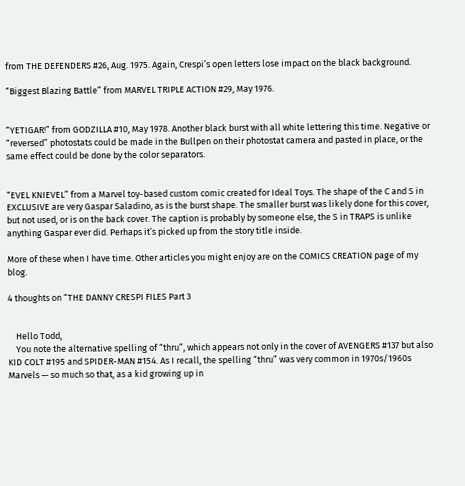from THE DEFENDERS #26, Aug. 1975. Again, Crespi’s open letters lose impact on the black background.

“Biggest Blazing Battle” from MARVEL TRIPLE ACTION #29, May 1976.


“YETIGAR!” from GODZILLA #10, May 1978. Another black burst with all white lettering this time. Negative or “reversed” photostats could be made in the Bullpen on their photostat camera and pasted in place, or the same effect could be done by the color separators.


“EVEL KNIEVEL” from a Marvel toy-based custom comic created for Ideal Toys. The shape of the C and S in EXCLUSIVE are very Gaspar Saladino, as is the burst shape. The smaller burst was likely done for this cover, but not used, or is on the back cover. The caption is probably by someone else, the S in TRAPS is unlike anything Gaspar ever did. Perhaps it’s picked up from the story title inside.

More of these when I have time. Other articles you might enjoy are on the COMICS CREATION page of my blog.

4 thoughts on “THE DANNY CRESPI FILES Part 3


    Hello Todd,
    You note the alternative spelling of “thru”, which appears not only in the cover of AVENGERS #137 but also KID COLT #195 and SPIDER-MAN #154. As I recall, the spelling “thru” was very common in 1970s/1960s Marvels — so much so that, as a kid growing up in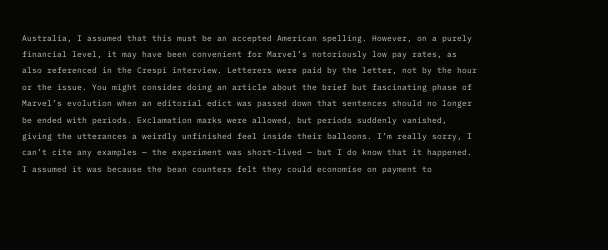Australia, I assumed that this must be an accepted American spelling. However, on a purely financial level, it may have been convenient for Marvel’s notoriously low pay rates, as also referenced in the Crespi interview. Letterers were paid by the letter, not by the hour or the issue. You might consider doing an article about the brief but fascinating phase of Marvel’s evolution when an editorial edict was passed down that sentences should no longer be ended with periods. Exclamation marks were allowed, but periods suddenly vanished, giving the utterances a weirdly unfinished feel inside their balloons. I’m really sorry, I can’t cite any examples — the experiment was short-lived — but I do know that it happened. I assumed it was because the bean counters felt they could economise on payment to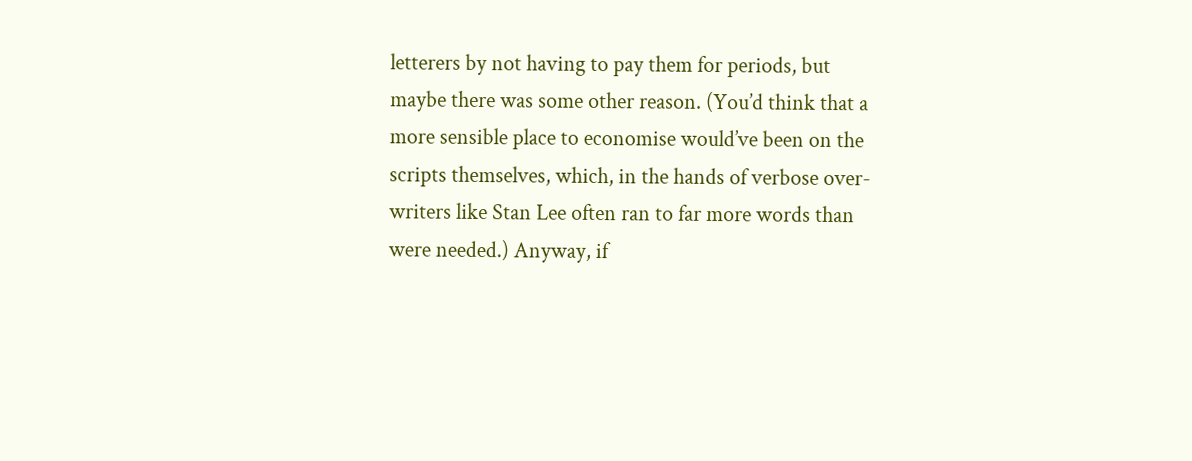letterers by not having to pay them for periods, but maybe there was some other reason. (You’d think that a more sensible place to economise would’ve been on the scripts themselves, which, in the hands of verbose over-writers like Stan Lee often ran to far more words than were needed.) Anyway, if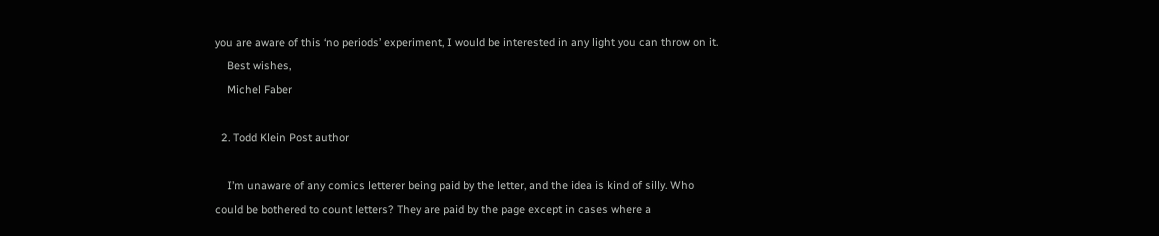you are aware of this ‘no periods’ experiment, I would be interested in any light you can throw on it.
    Best wishes,
    Michel Faber

  2. Todd Klein Post author

    I’m unaware of any comics letterer being paid by the letter, and the idea is kind of silly. Who could be bothered to count letters? They are paid by the page except in cases where a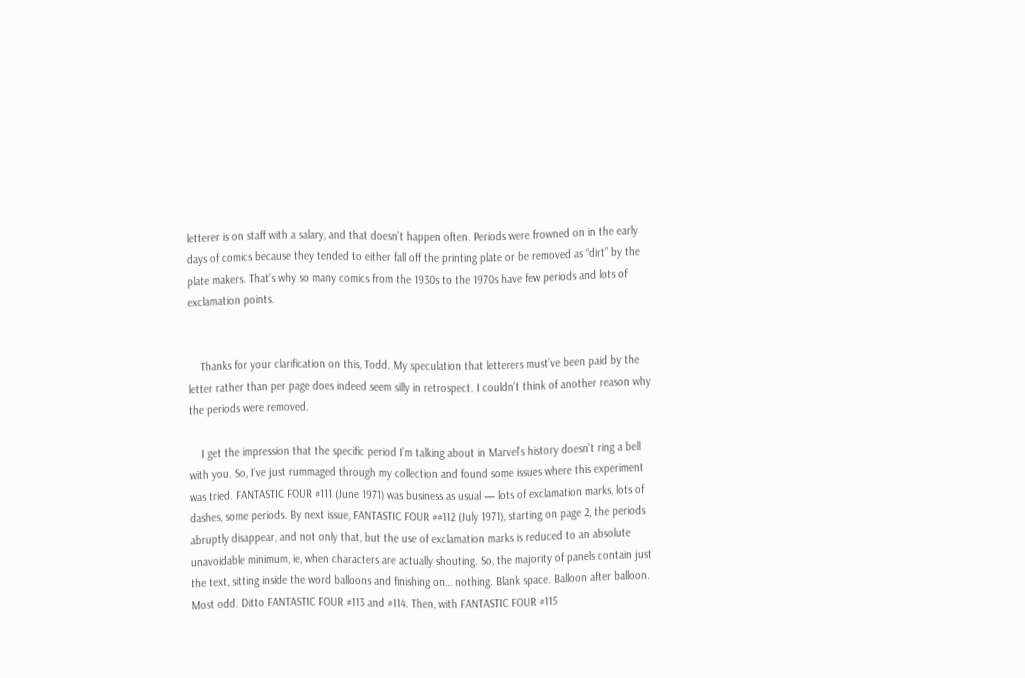letterer is on staff with a salary, and that doesn’t happen often. Periods were frowned on in the early days of comics because they tended to either fall off the printing plate or be removed as “dirt” by the plate makers. That’s why so many comics from the 1930s to the 1970s have few periods and lots of exclamation points.


    Thanks for your clarification on this, Todd. My speculation that letterers must’ve been paid by the letter rather than per page does indeed seem silly in retrospect. I couldn’t think of another reason why the periods were removed.

    I get the impression that the specific period I’m talking about in Marvel’s history doesn’t ring a bell with you. So, I’ve just rummaged through my collection and found some issues where this experiment was tried. FANTASTIC FOUR #111 (June 1971) was business as usual — lots of exclamation marks, lots of dashes, some periods. By next issue, FANTASTIC FOUR ##112 (July 1971), starting on page 2, the periods abruptly disappear, and not only that, but the use of exclamation marks is reduced to an absolute unavoidable minimum, ie, when characters are actually shouting. So, the majority of panels contain just the text, sitting inside the word balloons and finishing on… nothing. Blank space. Balloon after balloon. Most odd. Ditto FANTASTIC FOUR #113 and #114. Then, with FANTASTIC FOUR #115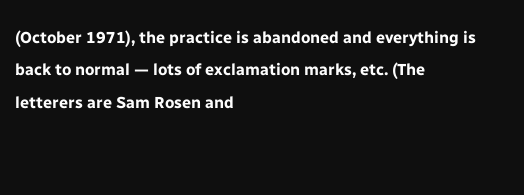(October 1971), the practice is abandoned and everything is back to normal — lots of exclamation marks, etc. (The letterers are Sam Rosen and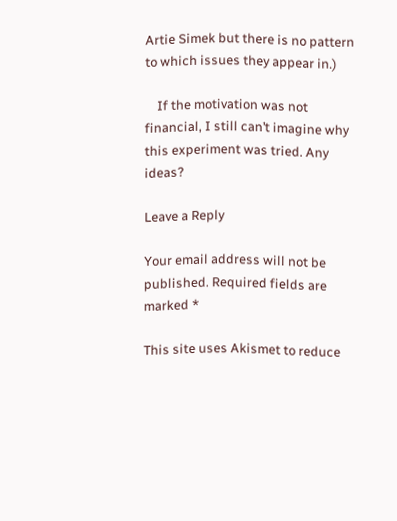Artie Simek but there is no pattern to which issues they appear in.)

    If the motivation was not financial, I still can’t imagine why this experiment was tried. Any ideas?

Leave a Reply

Your email address will not be published. Required fields are marked *

This site uses Akismet to reduce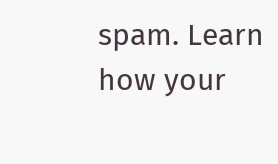spam. Learn how your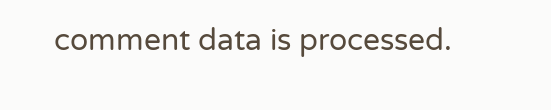comment data is processed.